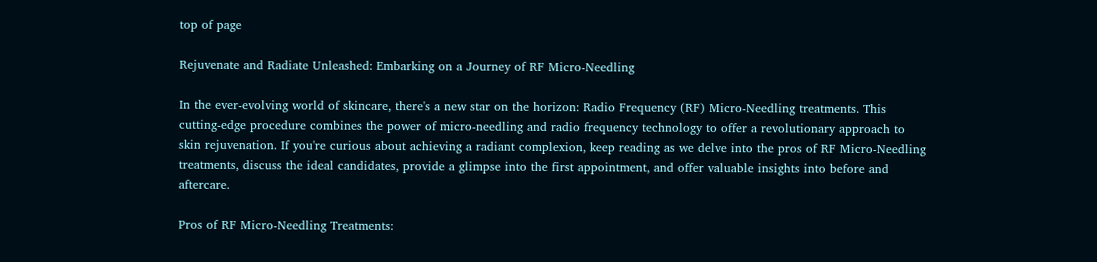top of page

Rejuvenate and Radiate Unleashed: Embarking on a Journey of RF Micro-Needling

In the ever-evolving world of skincare, there's a new star on the horizon: Radio Frequency (RF) Micro-Needling treatments. This cutting-edge procedure combines the power of micro-needling and radio frequency technology to offer a revolutionary approach to skin rejuvenation. If you're curious about achieving a radiant complexion, keep reading as we delve into the pros of RF Micro-Needling treatments, discuss the ideal candidates, provide a glimpse into the first appointment, and offer valuable insights into before and aftercare.

Pros of RF Micro-Needling Treatments: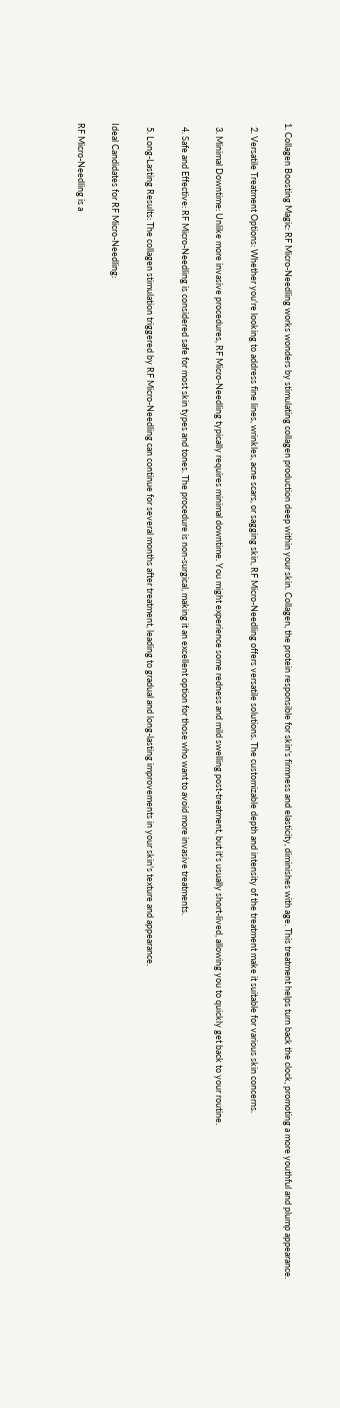1. Collagen Boosting Magic: RF Micro-Needling works wonders by stimulating collagen production deep within your skin. Collagen, the protein responsible for skin's firmness and elasticity, diminishes with age. This treatment helps turn back the clock, promoting a more youthful and plump appearance.

  2. Versatile Treatment Options: Whether you're looking to address fine lines, wrinkles, acne scars, or sagging skin, RF Micro-Needling offers versatile solutions. The customizable depth and intensity of the treatment make it suitable for various skin concerns.

  3. Minimal Downtime: Unlike more invasive procedures, RF Micro-Needling typically requires minimal downtime. You might experience some redness and mild swelling post-treatment, but it's usually short-lived, allowing you to quickly get back to your routine.

  4. Safe and Effective: RF Micro-Needling is considered safe for most skin types and tones. The procedure is non-surgical, making it an excellent option for those who want to avoid more invasive treatments.

  5. Long-Lasting Results: The collagen stimulation triggered by RF Micro-Needling can continue for several months after treatment, leading to gradual and long-lasting improvements in your skin's texture and appearance.

Ideal Candidates for RF Micro-Needling:

RF Micro-Needling is a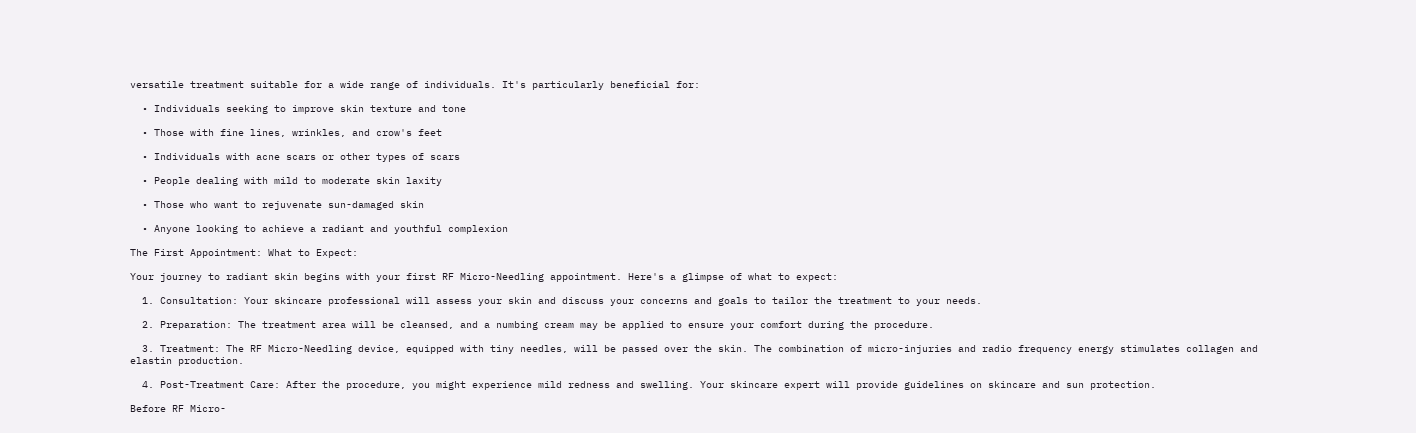versatile treatment suitable for a wide range of individuals. It's particularly beneficial for:

  • Individuals seeking to improve skin texture and tone

  • Those with fine lines, wrinkles, and crow's feet

  • Individuals with acne scars or other types of scars

  • People dealing with mild to moderate skin laxity

  • Those who want to rejuvenate sun-damaged skin

  • Anyone looking to achieve a radiant and youthful complexion

The First Appointment: What to Expect:

Your journey to radiant skin begins with your first RF Micro-Needling appointment. Here's a glimpse of what to expect:

  1. Consultation: Your skincare professional will assess your skin and discuss your concerns and goals to tailor the treatment to your needs.

  2. Preparation: The treatment area will be cleansed, and a numbing cream may be applied to ensure your comfort during the procedure.

  3. Treatment: The RF Micro-Needling device, equipped with tiny needles, will be passed over the skin. The combination of micro-injuries and radio frequency energy stimulates collagen and elastin production.

  4. Post-Treatment Care: After the procedure, you might experience mild redness and swelling. Your skincare expert will provide guidelines on skincare and sun protection.

Before RF Micro-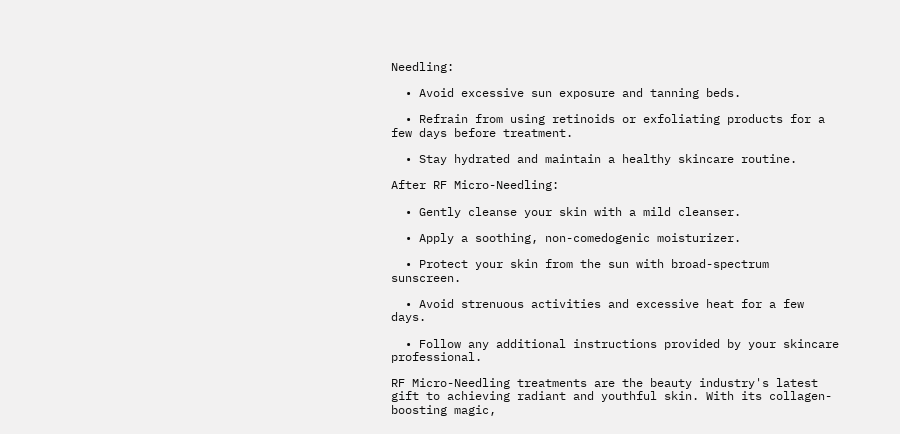Needling:

  • Avoid excessive sun exposure and tanning beds.

  • Refrain from using retinoids or exfoliating products for a few days before treatment.

  • Stay hydrated and maintain a healthy skincare routine.

After RF Micro-Needling:

  • Gently cleanse your skin with a mild cleanser.

  • Apply a soothing, non-comedogenic moisturizer.

  • Protect your skin from the sun with broad-spectrum sunscreen.

  • Avoid strenuous activities and excessive heat for a few days.

  • Follow any additional instructions provided by your skincare professional.

RF Micro-Needling treatments are the beauty industry's latest gift to achieving radiant and youthful skin. With its collagen-boosting magic,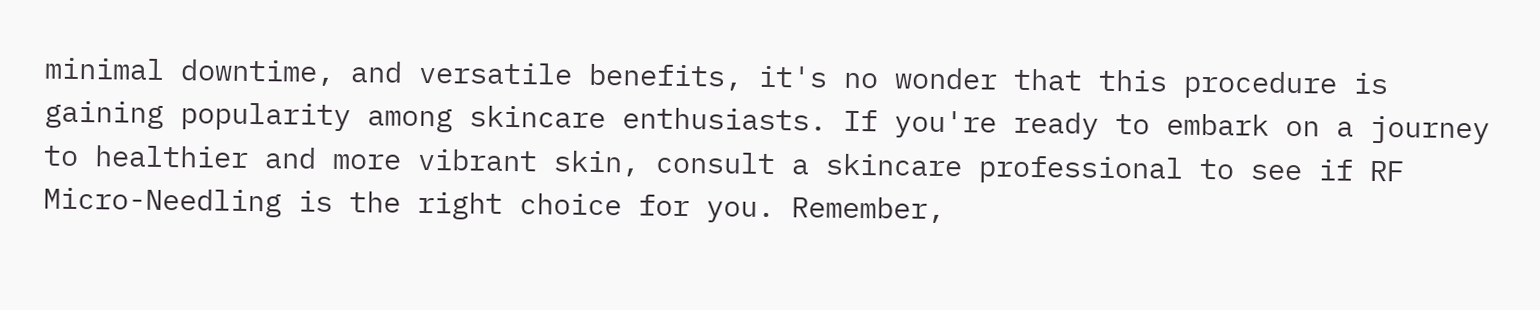minimal downtime, and versatile benefits, it's no wonder that this procedure is gaining popularity among skincare enthusiasts. If you're ready to embark on a journey to healthier and more vibrant skin, consult a skincare professional to see if RF Micro-Needling is the right choice for you. Remember,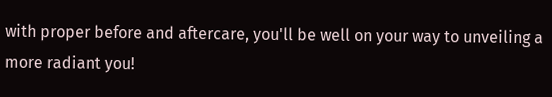with proper before and aftercare, you'll be well on your way to unveiling a more radiant you!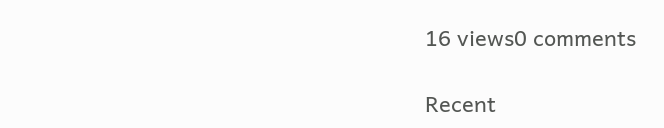16 views0 comments

Recent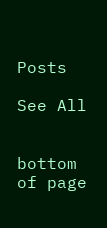Posts

See All


bottom of page